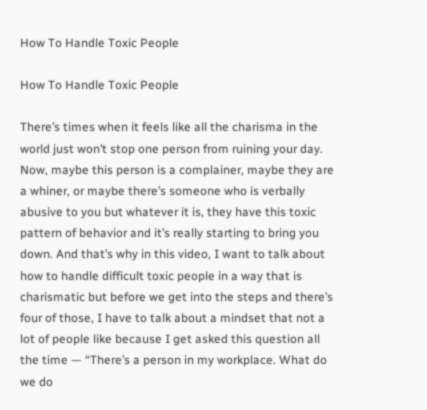How To Handle Toxic People

How To Handle Toxic People

There’s times when it feels like all the charisma in the
world just won’t stop one person from ruining your day. Now, maybe this person is a complainer, maybe they are a whiner, or maybe there’s someone who is verbally abusive to you but whatever it is, they have this toxic pattern of behavior and it’s really starting to bring you down. And that’s why in this video, I want to talk about how to handle difficult toxic people in a way that is charismatic but before we get into the steps and there’s four of those, I have to talk about a mindset that not a lot of people like because I get asked this question all the time — “There’s a person in my workplace. What do we do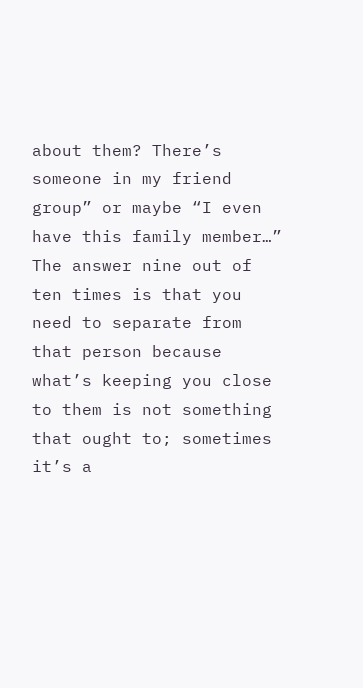about them? There’s someone in my friend group” or maybe “I even have this family member…” The answer nine out of ten times is that you need to separate from that person because what’s keeping you close to them is not something that ought to; sometimes it’s a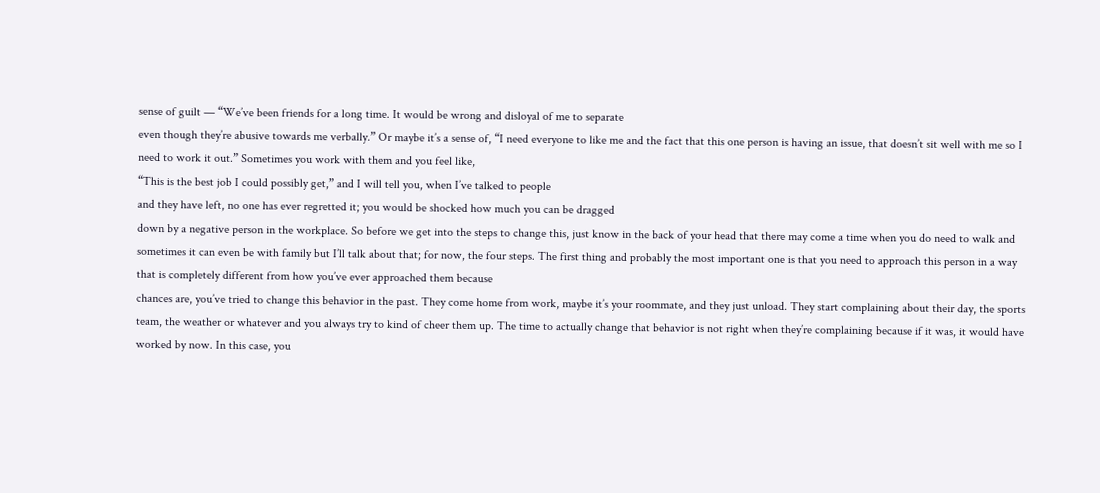sense of guilt — “We’ve been friends for a long time. It would be wrong and disloyal of me to separate
even though they’re abusive towards me verbally.” Or maybe it’s a sense of, “I need everyone to like me and the fact that this one person is having an issue, that doesn’t sit well with me so I need to work it out.” Sometimes you work with them and you feel like,
“This is the best job I could possibly get,” and I will tell you, when I’ve talked to people
and they have left, no one has ever regretted it; you would be shocked how much you can be dragged
down by a negative person in the workplace. So before we get into the steps to change this, just know in the back of your head that there may come a time when you do need to walk and sometimes it can even be with family but I’ll talk about that; for now, the four steps. The first thing and probably the most important one is that you need to approach this person in a way that is completely different from how you’ve ever approached them because
chances are, you’ve tried to change this behavior in the past. They come home from work, maybe it’s your roommate, and they just unload. They start complaining about their day, the sports team, the weather or whatever and you always try to kind of cheer them up. The time to actually change that behavior is not right when they’re complaining because if it was, it would have worked by now. In this case, you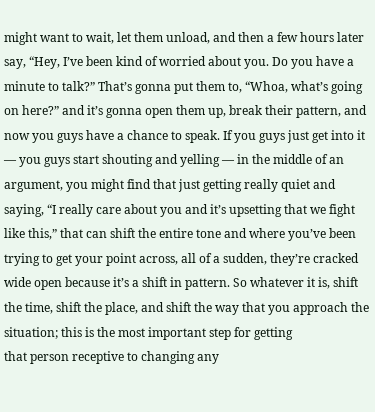might want to wait, let them unload, and then a few hours later say, “Hey, I’ve been kind of worried about you. Do you have a minute to talk?” That’s gonna put them to, “Whoa, what’s going on here?” and it’s gonna open them up, break their pattern, and now you guys have a chance to speak. If you guys just get into it — you guys start shouting and yelling — in the middle of an argument, you might find that just getting really quiet and saying, “I really care about you and it’s upsetting that we fight like this,” that can shift the entire tone and where you’ve been trying to get your point across, all of a sudden, they’re cracked wide open because it’s a shift in pattern. So whatever it is, shift the time, shift the place, and shift the way that you approach the situation; this is the most important step for getting
that person receptive to changing any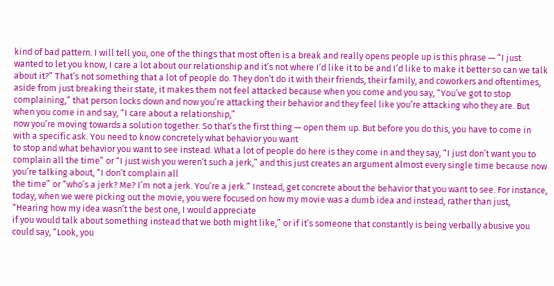kind of bad pattern. I will tell you, one of the things that most often is a break and really opens people up is this phrase — “I just wanted to let you know, I care a lot about our relationship and it’s not where I’d like it to be and I’d like to make it better so can we talk about it?” That’s not something that a lot of people do. They don’t do it with their friends, their family, and coworkers and oftentimes, aside from just breaking their state, it makes them not feel attacked because when you come and you say, “You’ve got to stop complaining,” that person locks down and now you’re attacking their behavior and they feel like you’re attacking who they are. But when you come in and say, “I care about a relationship,”
now you’re moving towards a solution together. So that’s the first thing — open them up. But before you do this, you have to come in with a specific ask. You need to know concretely what behavior you want
to stop and what behavior you want to see instead. What a lot of people do here is they come in and they say, “I just don’t want you to complain all the time” or “I just wish you weren’t such a jerk,” and this just creates an argument almost every single time because now you’re talking about, “I don’t complain all
the time” or “who’s a jerk? Me? I’m not a jerk. You’re a jerk.” Instead, get concrete about the behavior that you want to see. For instance, today, when we were picking out the movie, you were focused on how my movie was a dumb idea and instead, rather than just, “Hearing how my idea wasn’t the best one, I would appreciate
if you would talk about something instead that we both might like,” or if it’s someone that constantly is being verbally abusive you could say, “Look, you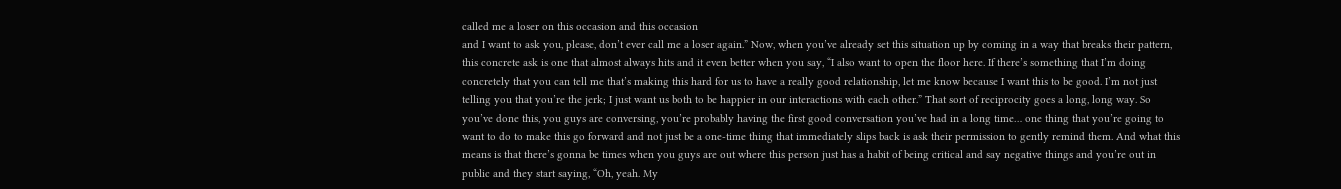called me a loser on this occasion and this occasion
and I want to ask you, please, don’t ever call me a loser again.” Now, when you’ve already set this situation up by coming in a way that breaks their pattern, this concrete ask is one that almost always hits and it even better when you say, “I also want to open the floor here. If there’s something that I’m doing concretely that you can tell me that’s making this hard for us to have a really good relationship, let me know because I want this to be good. I’m not just telling you that you’re the jerk; I just want us both to be happier in our interactions with each other.” That sort of reciprocity goes a long, long way. So you’ve done this, you guys are conversing, you’re probably having the first good conversation you’ve had in a long time… one thing that you’re going to want to do to make this go forward and not just be a one-time thing that immediately slips back is ask their permission to gently remind them. And what this means is that there’s gonna be times when you guys are out where this person just has a habit of being critical and say negative things and you’re out in public and they start saying, “Oh, yeah. My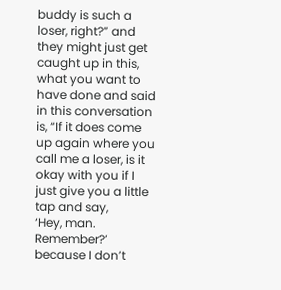buddy is such a loser, right?” and they might just get caught up in this, what you want to have done and said in this conversation is, “If it does come up again where you call me a loser, is it okay with you if I just give you a little tap and say,
‘Hey, man. Remember?’ because I don’t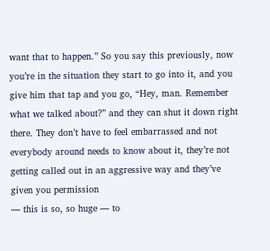want that to happen.” So you say this previously, now you’re in the situation they start to go into it, and you give him that tap and you go, “Hey, man. Remember what we talked about?” and they can shut it down right there. They don’t have to feel embarrassed and not everybody around needs to know about it, they’re not getting called out in an aggressive way and they’ve given you permission
— this is so, so huge — to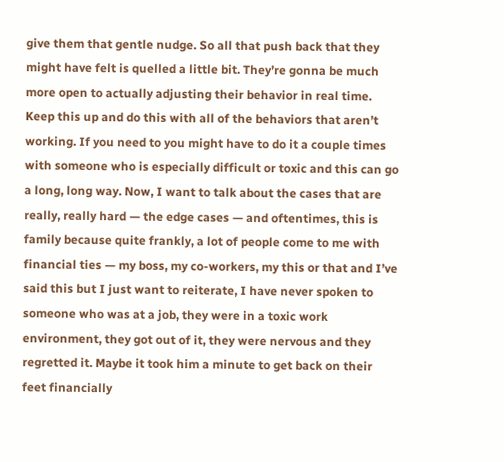give them that gentle nudge. So all that push back that they might have felt is quelled a little bit. They’re gonna be much more open to actually adjusting their behavior in real time. Keep this up and do this with all of the behaviors that aren’t working. If you need to you might have to do it a couple times with someone who is especially difficult or toxic and this can go a long, long way. Now, I want to talk about the cases that are really, really hard — the edge cases — and oftentimes, this is family because quite frankly, a lot of people come to me with financial ties — my boss, my co-workers, my this or that and I’ve said this but I just want to reiterate, I have never spoken to someone who was at a job, they were in a toxic work environment, they got out of it, they were nervous and they regretted it. Maybe it took him a minute to get back on their feet financially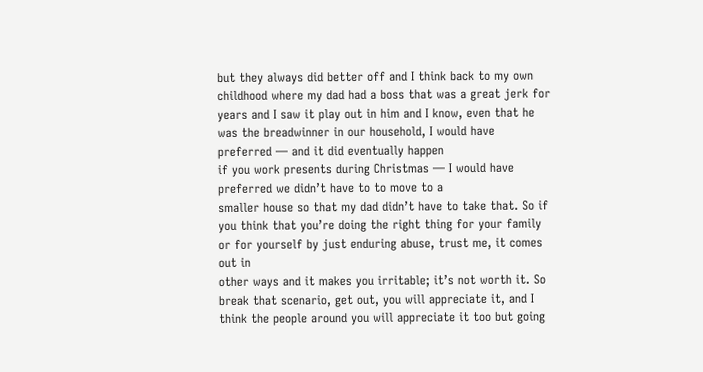but they always did better off and I think back to my own childhood where my dad had a boss that was a great jerk for years and I saw it play out in him and I know, even that he was the breadwinner in our household, I would have preferred — and it did eventually happen
if you work presents during Christmas — I would have preferred we didn’t have to to move to a
smaller house so that my dad didn’t have to take that. So if you think that you’re doing the right thing for your family or for yourself by just enduring abuse, trust me, it comes out in
other ways and it makes you irritable; it’s not worth it. So break that scenario, get out, you will appreciate it, and I think the people around you will appreciate it too but going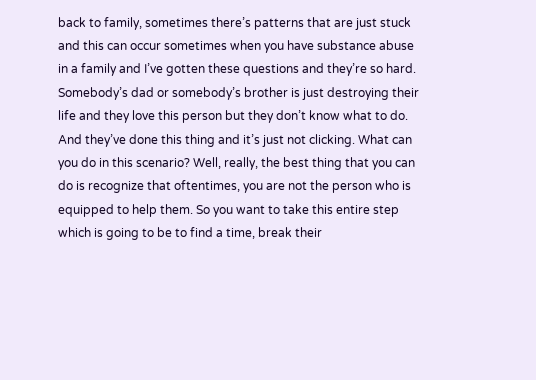back to family, sometimes there’s patterns that are just stuck and this can occur sometimes when you have substance abuse in a family and I’ve gotten these questions and they’re so hard. Somebody’s dad or somebody’s brother is just destroying their life and they love this person but they don’t know what to do. And they’ve done this thing and it’s just not clicking. What can you do in this scenario? Well, really, the best thing that you can do is recognize that oftentimes, you are not the person who is equipped to help them. So you want to take this entire step which is going to be to find a time, break their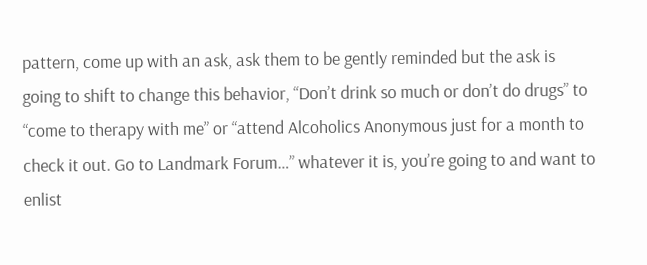pattern, come up with an ask, ask them to be gently reminded but the ask is going to shift to change this behavior, “Don’t drink so much or don’t do drugs” to “come to therapy with me” or “attend Alcoholics Anonymous just for a month to check it out. Go to Landmark Forum…” whatever it is, you’re going to and want to enlist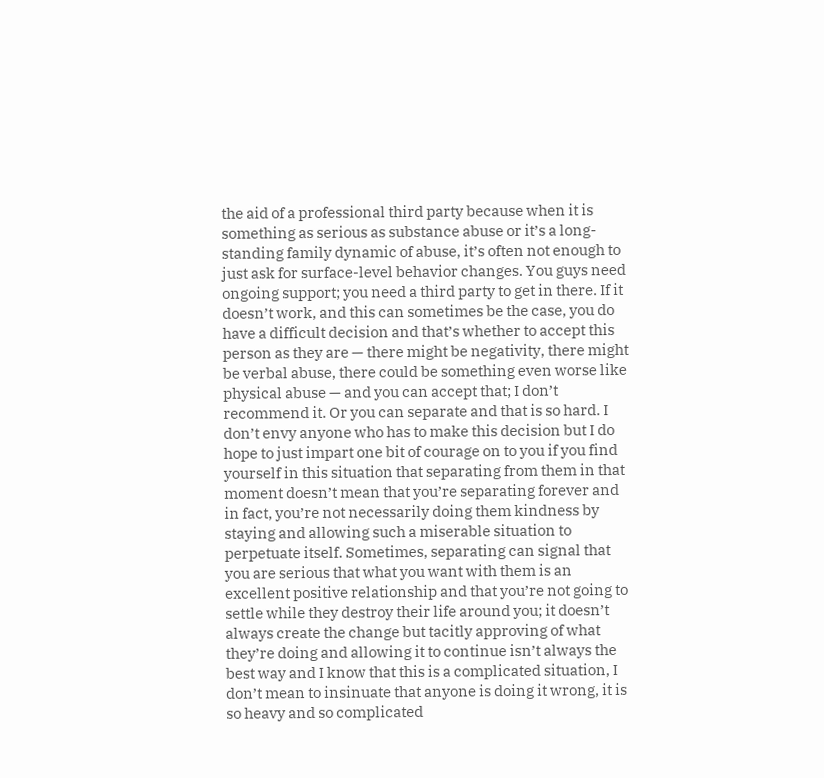the aid of a professional third party because when it is something as serious as substance abuse or it’s a long-standing family dynamic of abuse, it’s often not enough to just ask for surface-level behavior changes. You guys need ongoing support; you need a third party to get in there. If it doesn’t work, and this can sometimes be the case, you do have a difficult decision and that’s whether to accept this person as they are — there might be negativity, there might be verbal abuse, there could be something even worse like physical abuse — and you can accept that; I don’t recommend it. Or you can separate and that is so hard. I don’t envy anyone who has to make this decision but I do hope to just impart one bit of courage on to you if you find yourself in this situation that separating from them in that moment doesn’t mean that you’re separating forever and in fact, you’re not necessarily doing them kindness by staying and allowing such a miserable situation to perpetuate itself. Sometimes, separating can signal that you are serious that what you want with them is an excellent positive relationship and that you’re not going to settle while they destroy their life around you; it doesn’t always create the change but tacitly approving of what they’re doing and allowing it to continue isn’t always the best way and I know that this is a complicated situation, I don’t mean to insinuate that anyone is doing it wrong, it is so heavy and so complicated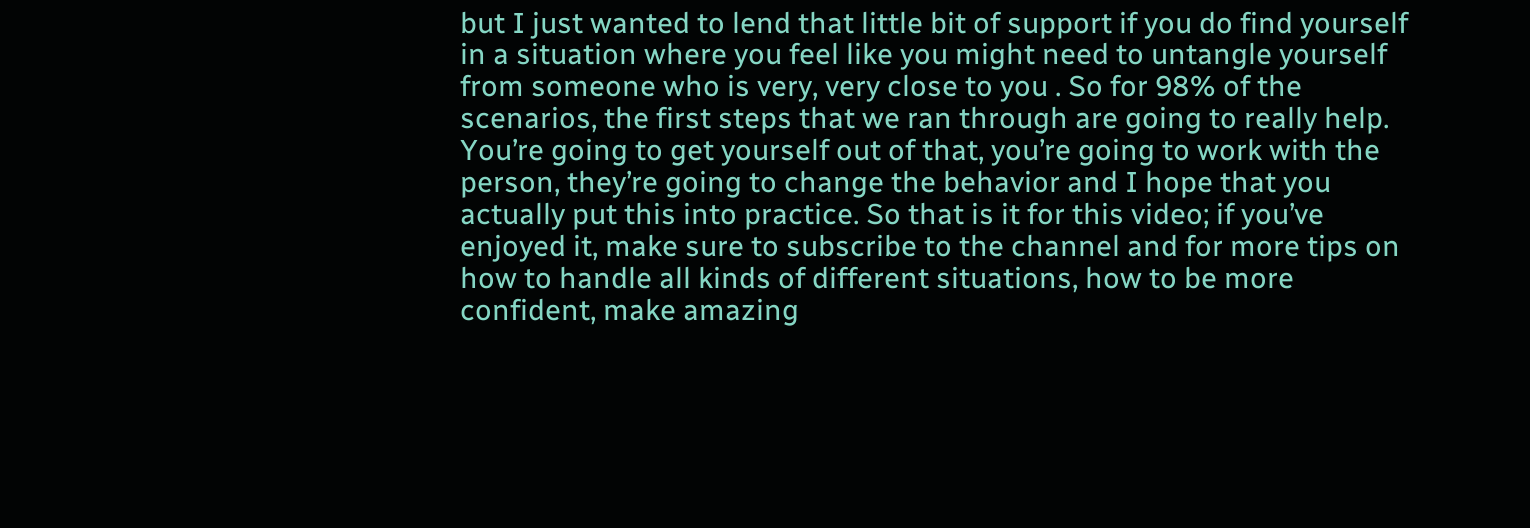but I just wanted to lend that little bit of support if you do find yourself in a situation where you feel like you might need to untangle yourself from someone who is very, very close to you . So for 98% of the scenarios, the first steps that we ran through are going to really help. You’re going to get yourself out of that, you’re going to work with the person, they’re going to change the behavior and I hope that you actually put this into practice. So that is it for this video; if you’ve enjoyed it, make sure to subscribe to the channel and for more tips on how to handle all kinds of different situations, how to be more confident, make amazing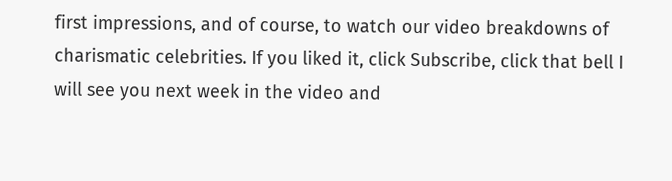first impressions, and of course, to watch our video breakdowns of charismatic celebrities. If you liked it, click Subscribe, click that bell I will see you next week in the video and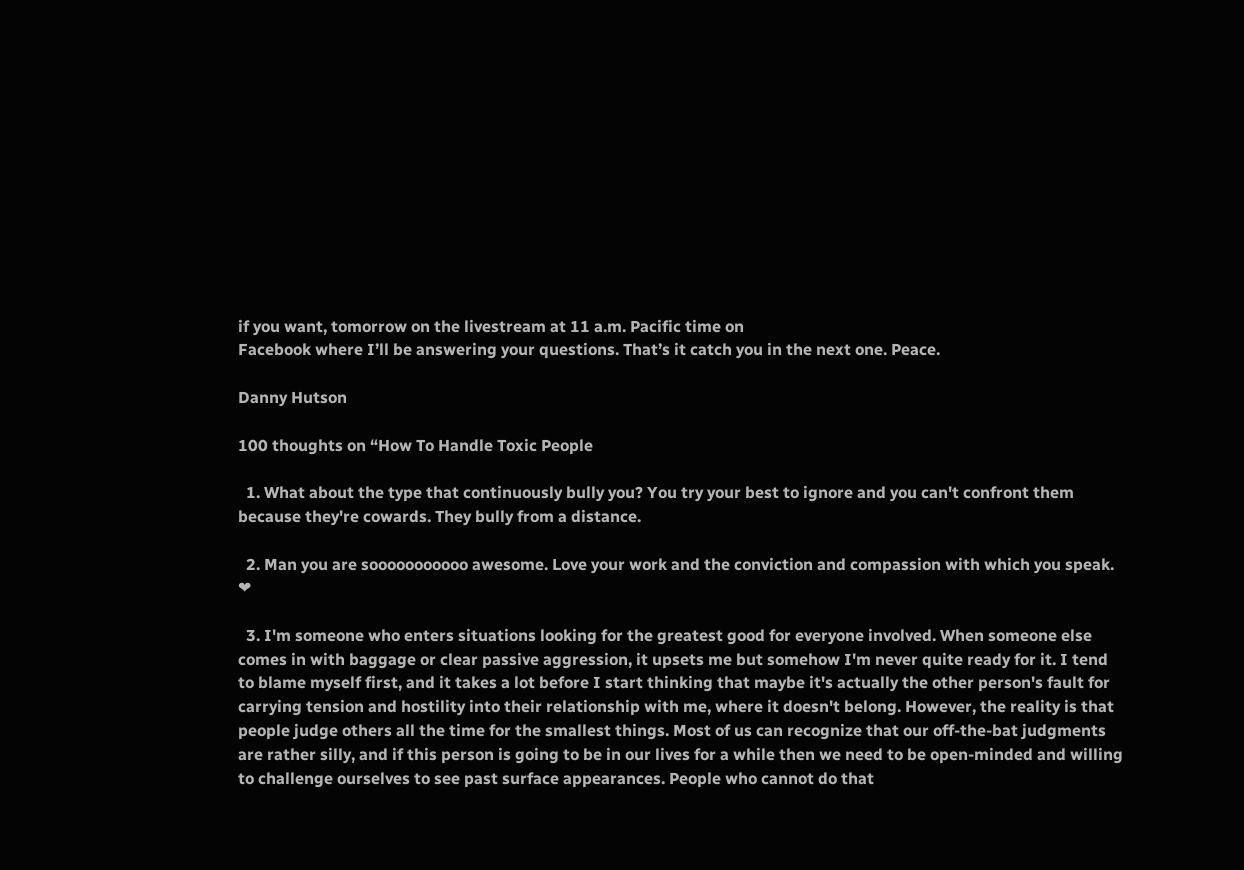if you want, tomorrow on the livestream at 11 a.m. Pacific time on
Facebook where I’ll be answering your questions. That’s it catch you in the next one. Peace.

Danny Hutson

100 thoughts on “How To Handle Toxic People

  1. What about the type that continuously bully you? You try your best to ignore and you can't confront them because they're cowards. They bully from a distance.

  2. Man you are sooooooooooo awesome. Love your work and the conviction and compassion with which you speak. ❤

  3. I'm someone who enters situations looking for the greatest good for everyone involved. When someone else comes in with baggage or clear passive aggression, it upsets me but somehow I'm never quite ready for it. I tend to blame myself first, and it takes a lot before I start thinking that maybe it's actually the other person's fault for carrying tension and hostility into their relationship with me, where it doesn't belong. However, the reality is that people judge others all the time for the smallest things. Most of us can recognize that our off-the-bat judgments are rather silly, and if this person is going to be in our lives for a while then we need to be open-minded and willing to challenge ourselves to see past surface appearances. People who cannot do that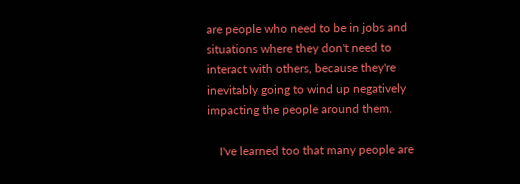are people who need to be in jobs and situations where they don't need to interact with others, because they're inevitably going to wind up negatively impacting the people around them.

    I've learned too that many people are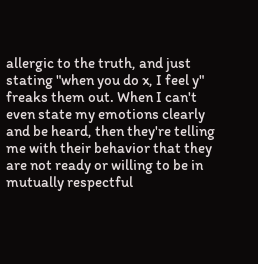allergic to the truth, and just stating "when you do x, I feel y" freaks them out. When I can't even state my emotions clearly and be heard, then they're telling me with their behavior that they are not ready or willing to be in mutually respectful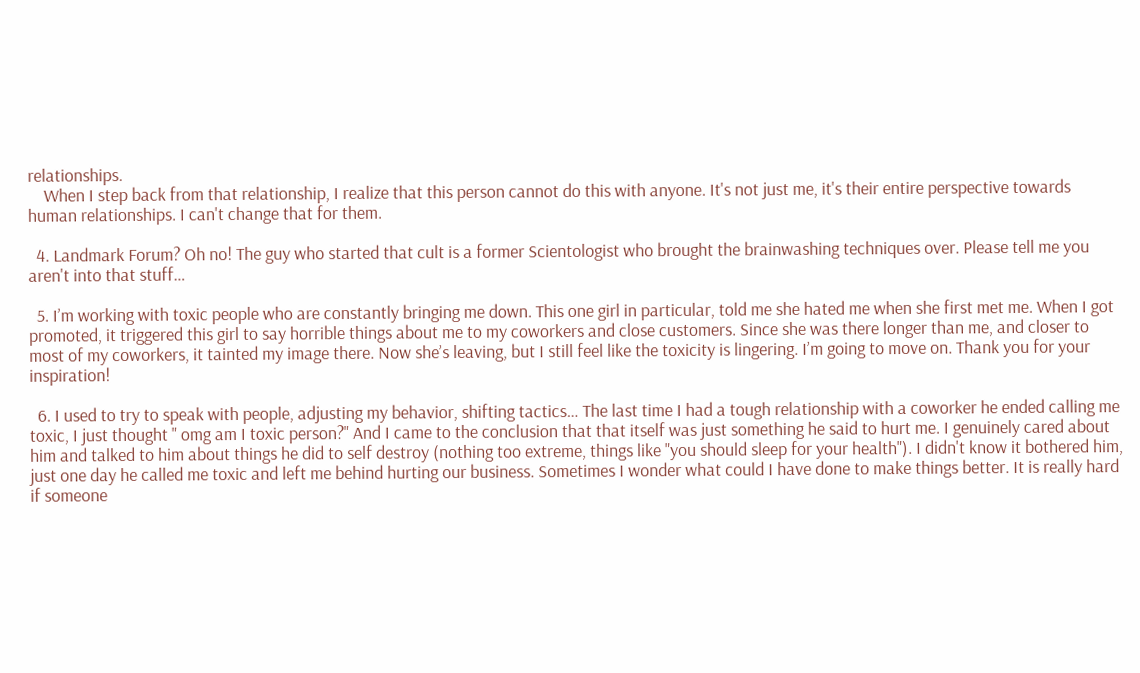relationships.
    When I step back from that relationship, I realize that this person cannot do this with anyone. It's not just me, it's their entire perspective towards human relationships. I can't change that for them.

  4. Landmark Forum? Oh no! The guy who started that cult is a former Scientologist who brought the brainwashing techniques over. Please tell me you aren't into that stuff…

  5. I’m working with toxic people who are constantly bringing me down. This one girl in particular, told me she hated me when she first met me. When I got promoted, it triggered this girl to say horrible things about me to my coworkers and close customers. Since she was there longer than me, and closer to most of my coworkers, it tainted my image there. Now she’s leaving, but I still feel like the toxicity is lingering. I’m going to move on. Thank you for your inspiration!

  6. I used to try to speak with people, adjusting my behavior, shifting tactics… The last time I had a tough relationship with a coworker he ended calling me toxic, I just thought " omg am I toxic person?" And I came to the conclusion that that itself was just something he said to hurt me. I genuinely cared about him and talked to him about things he did to self destroy (nothing too extreme, things like "you should sleep for your health"). I didn't know it bothered him, just one day he called me toxic and left me behind hurting our business. Sometimes I wonder what could I have done to make things better. It is really hard if someone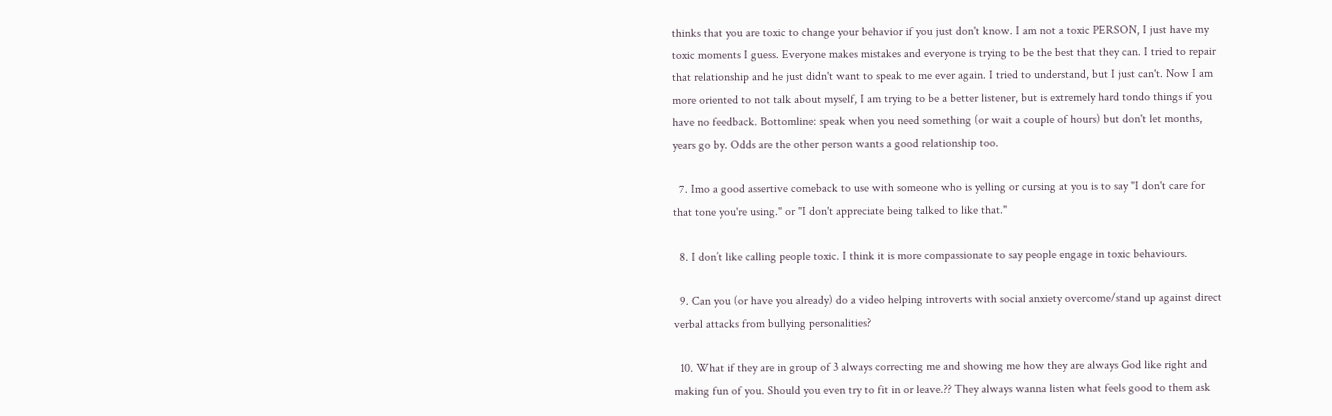thinks that you are toxic to change your behavior if you just don't know. I am not a toxic PERSON, I just have my toxic moments I guess. Everyone makes mistakes and everyone is trying to be the best that they can. I tried to repair that relationship and he just didn't want to speak to me ever again. I tried to understand, but I just can't. Now I am more oriented to not talk about myself, I am trying to be a better listener, but is extremely hard tondo things if you have no feedback. Bottomline: speak when you need something (or wait a couple of hours) but don't let months, years go by. Odds are the other person wants a good relationship too.

  7. Imo a good assertive comeback to use with someone who is yelling or cursing at you is to say "I don't care for that tone you're using." or "I don't appreciate being talked to like that."

  8. I don’t like calling people toxic. I think it is more compassionate to say people engage in toxic behaviours.

  9. Can you (or have you already) do a video helping introverts with social anxiety overcome/stand up against direct verbal attacks from bullying personalities?

  10. What if they are in group of 3 always correcting me and showing me how they are always God like right and making fun of you. Should you even try to fit in or leave.?? They always wanna listen what feels good to them ask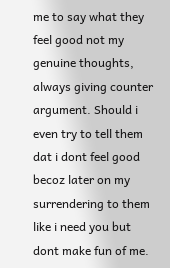me to say what they feel good not my genuine thoughts, always giving counter argument. Should i even try to tell them dat i dont feel good becoz later on my surrendering to them like i need you but dont make fun of me.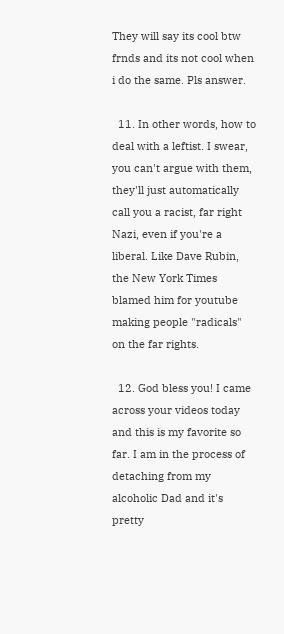They will say its cool btw frnds and its not cool when i do the same. Pls answer.

  11. In other words, how to deal with a leftist. I swear, you can't argue with them, they'll just automatically call you a racist, far right Nazi, even if you're a liberal. Like Dave Rubin, the New York Times blamed him for youtube making people "radicals" on the far rights.

  12. God bless you! I came across your videos today and this is my favorite so far. I am in the process of detaching from my alcoholic Dad and it's pretty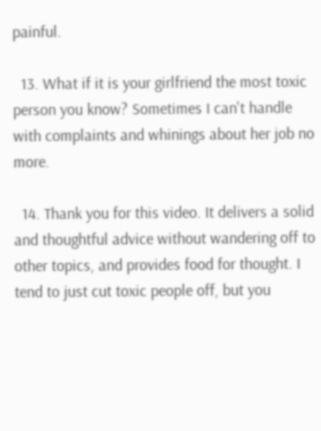painful.

  13. What if it is your girlfriend the most toxic person you know? Sometimes I can't handle with complaints and whinings about her job no more.

  14. Thank you for this video. It delivers a solid and thoughtful advice without wandering off to other topics, and provides food for thought. I tend to just cut toxic people off, but you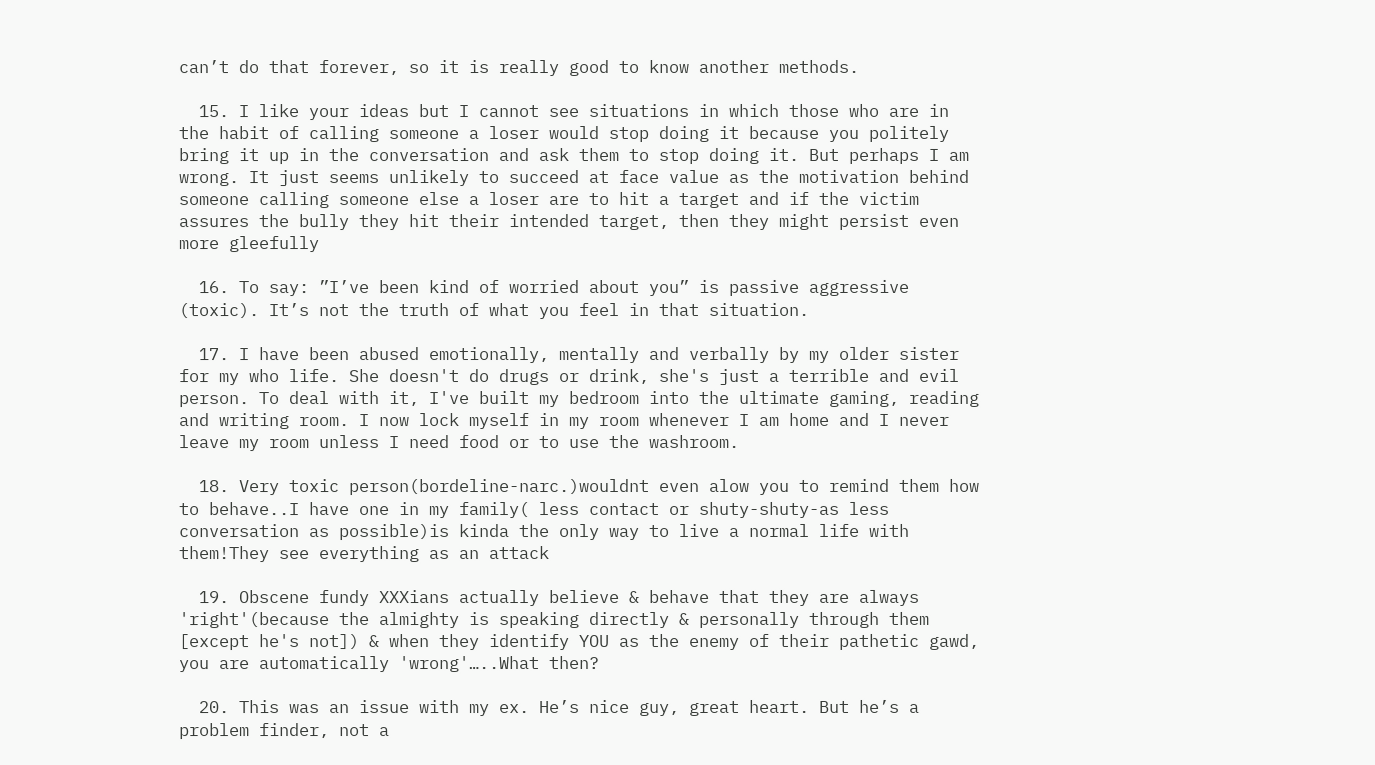can’t do that forever, so it is really good to know another methods.

  15. I like your ideas but I cannot see situations in which those who are in the habit of calling someone a loser would stop doing it because you politely bring it up in the conversation and ask them to stop doing it. But perhaps I am wrong. It just seems unlikely to succeed at face value as the motivation behind someone calling someone else a loser are to hit a target and if the victim assures the bully they hit their intended target, then they might persist even more gleefully

  16. To say: ”I’ve been kind of worried about you” is passive aggressive (toxic). It’s not the truth of what you feel in that situation.

  17. I have been abused emotionally, mentally and verbally by my older sister for my who life. She doesn't do drugs or drink, she's just a terrible and evil person. To deal with it, I've built my bedroom into the ultimate gaming, reading and writing room. I now lock myself in my room whenever I am home and I never leave my room unless I need food or to use the washroom.

  18. Very toxic person(bordeline-narc.)wouldnt even alow you to remind them how to behave..I have one in my family( less contact or shuty-shuty-as less conversation as possible)is kinda the only way to live a normal life with them!They see everything as an attack

  19. Obscene fundy XXXians actually believe & behave that they are always 'right'(because the almighty is speaking directly & personally through them [except he's not]) & when they identify YOU as the enemy of their pathetic gawd, you are automatically 'wrong'…..What then?

  20. This was an issue with my ex. He’s nice guy, great heart. But he’s a problem finder, not a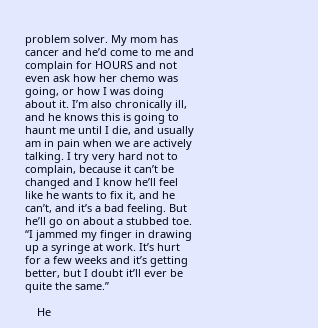problem solver. My mom has cancer and he’d come to me and complain for HOURS and not even ask how her chemo was going, or how I was doing about it. I’m also chronically ill, and he knows this is going to haunt me until I die, and usually am in pain when we are actively talking. I try very hard not to complain, because it can’t be changed and I know he’ll feel like he wants to fix it, and he can’t, and it’s a bad feeling. But he’ll go on about a stubbed toe. “I jammed my finger in drawing up a syringe at work. It’s hurt for a few weeks and it’s getting better, but I doubt it’ll ever be quite the same.”

    He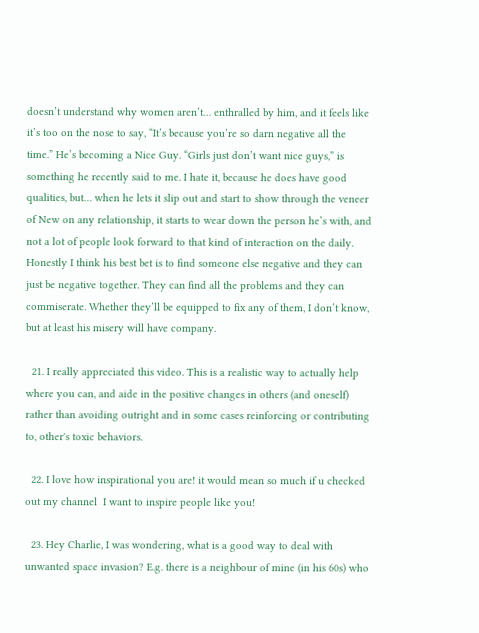doesn’t understand why women aren’t… enthralled by him, and it feels like it’s too on the nose to say, “It’s because you’re so darn negative all the time.” He’s becoming a Nice Guy. “Girls just don’t want nice guys,” is something he recently said to me. I hate it, because he does have good qualities, but… when he lets it slip out and start to show through the veneer of New on any relationship, it starts to wear down the person he’s with, and not a lot of people look forward to that kind of interaction on the daily. Honestly I think his best bet is to find someone else negative and they can just be negative together. They can find all the problems and they can commiserate. Whether they’ll be equipped to fix any of them, I don’t know, but at least his misery will have company.

  21. I really appreciated this video. This is a realistic way to actually help where you can, and aide in the positive changes in others (and oneself) rather than avoiding outright and in some cases reinforcing or contributing to, other's toxic behaviors.

  22. I love how inspirational you are! it would mean so much if u checked out my channel  I want to inspire people like you!

  23. Hey Charlie, I was wondering, what is a good way to deal with unwanted space invasion? E.g. there is a neighbour of mine (in his 60s) who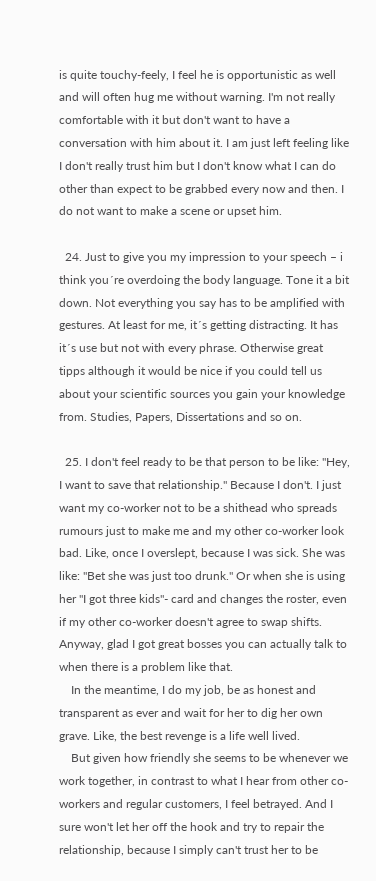is quite touchy-feely, I feel he is opportunistic as well and will often hug me without warning. I'm not really comfortable with it but don't want to have a conversation with him about it. I am just left feeling like I don't really trust him but I don't know what I can do other than expect to be grabbed every now and then. I do not want to make a scene or upset him.

  24. Just to give you my impression to your speech – i think you´re overdoing the body language. Tone it a bit down. Not everything you say has to be amplified with gestures. At least for me, it´s getting distracting. It has it´s use but not with every phrase. Otherwise great tipps although it would be nice if you could tell us about your scientific sources you gain your knowledge from. Studies, Papers, Dissertations and so on.

  25. I don't feel ready to be that person to be like: "Hey, I want to save that relationship." Because I don't. I just want my co-worker not to be a shithead who spreads rumours just to make me and my other co-worker look bad. Like, once I overslept, because I was sick. She was like: "Bet she was just too drunk." Or when she is using her "I got three kids"- card and changes the roster, even if my other co-worker doesn't agree to swap shifts. Anyway, glad I got great bosses you can actually talk to when there is a problem like that.
    In the meantime, I do my job, be as honest and transparent as ever and wait for her to dig her own grave. Like, the best revenge is a life well lived.
    But given how friendly she seems to be whenever we work together, in contrast to what I hear from other co-workers and regular customers, I feel betrayed. And I sure won't let her off the hook and try to repair the relationship, because I simply can't trust her to be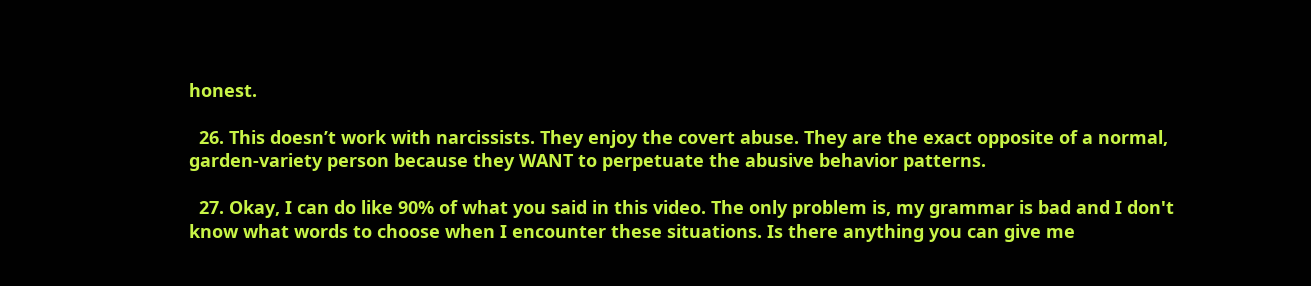honest.

  26. This doesn’t work with narcissists. They enjoy the covert abuse. They are the exact opposite of a normal, garden-variety person because they WANT to perpetuate the abusive behavior patterns.

  27. Okay, I can do like 90% of what you said in this video. The only problem is, my grammar is bad and I don't know what words to choose when I encounter these situations. Is there anything you can give me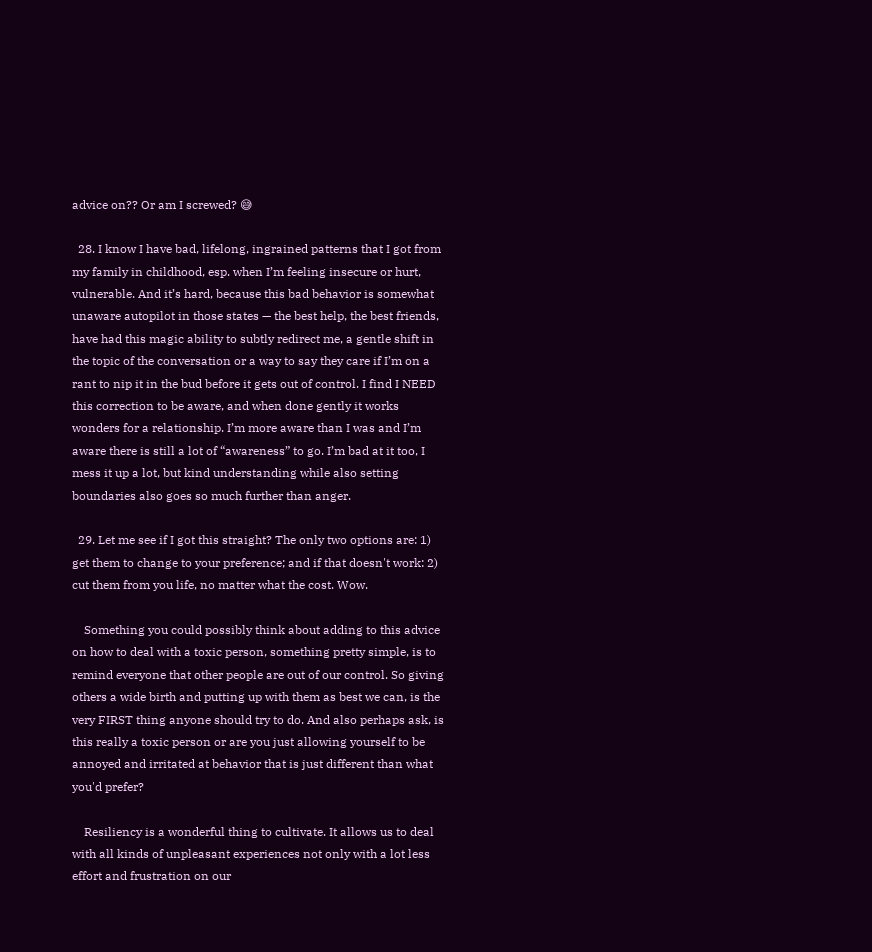advice on?? Or am I screwed? 😅

  28. I know I have bad, lifelong, ingrained patterns that I got from my family in childhood, esp. when I’m feeling insecure or hurt, vulnerable. And it’s hard, because this bad behavior is somewhat unaware autopilot in those states — the best help, the best friends, have had this magic ability to subtly redirect me, a gentle shift in the topic of the conversation or a way to say they care if I’m on a rant to nip it in the bud before it gets out of control. I find I NEED this correction to be aware, and when done gently it works wonders for a relationship. I’m more aware than I was and I’m aware there is still a lot of “awareness” to go. I’m bad at it too, I mess it up a lot, but kind understanding while also setting boundaries also goes so much further than anger.

  29. Let me see if I got this straight? The only two options are: 1) get them to change to your preference; and if that doesn't work: 2) cut them from you life, no matter what the cost. Wow.

    Something you could possibly think about adding to this advice on how to deal with a toxic person, something pretty simple, is to remind everyone that other people are out of our control. So giving others a wide birth and putting up with them as best we can, is the very FIRST thing anyone should try to do. And also perhaps ask, is this really a toxic person or are you just allowing yourself to be annoyed and irritated at behavior that is just different than what you'd prefer?

    Resiliency is a wonderful thing to cultivate. It allows us to deal with all kinds of unpleasant experiences not only with a lot less effort and frustration on our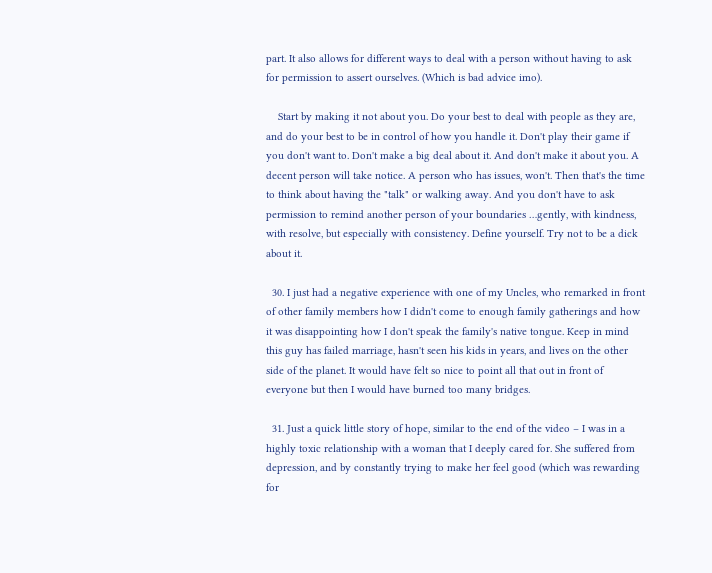part. It also allows for different ways to deal with a person without having to ask for permission to assert ourselves. (Which is bad advice imo).

    Start by making it not about you. Do your best to deal with people as they are, and do your best to be in control of how you handle it. Don't play their game if you don't want to. Don't make a big deal about it. And don't make it about you. A decent person will take notice. A person who has issues, won't. Then that's the time to think about having the "talk" or walking away. And you don't have to ask permission to remind another person of your boundaries …gently, with kindness, with resolve, but especially with consistency. Define yourself. Try not to be a dick about it.

  30. I just had a negative experience with one of my Uncles, who remarked in front of other family members how I didn't come to enough family gatherings and how it was disappointing how I don't speak the family's native tongue. Keep in mind this guy has failed marriage, hasn't seen his kids in years, and lives on the other side of the planet. It would have felt so nice to point all that out in front of everyone but then I would have burned too many bridges.

  31. Just a quick little story of hope, similar to the end of the video – I was in a highly toxic relationship with a woman that I deeply cared for. She suffered from depression, and by constantly trying to make her feel good (which was rewarding for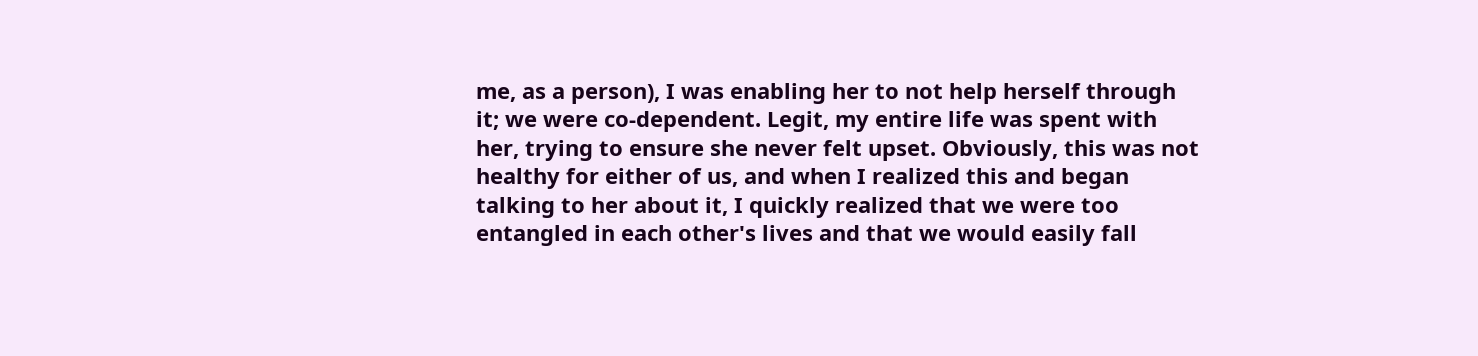me, as a person), I was enabling her to not help herself through it; we were co-dependent. Legit, my entire life was spent with her, trying to ensure she never felt upset. Obviously, this was not healthy for either of us, and when I realized this and began talking to her about it, I quickly realized that we were too entangled in each other's lives and that we would easily fall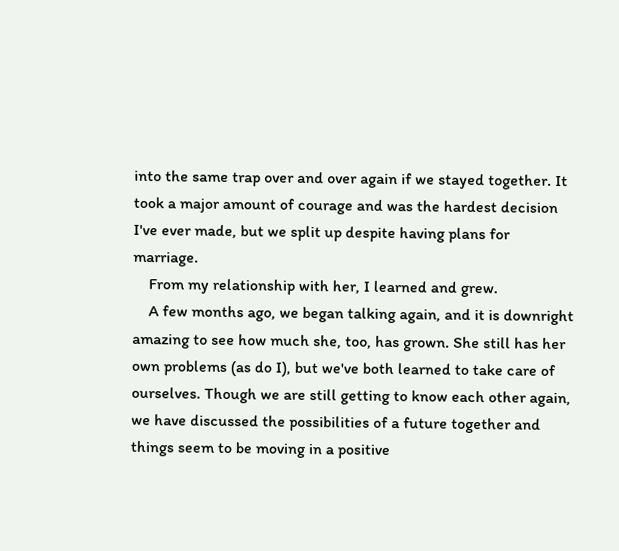into the same trap over and over again if we stayed together. It took a major amount of courage and was the hardest decision I've ever made, but we split up despite having plans for marriage.
    From my relationship with her, I learned and grew.
    A few months ago, we began talking again, and it is downright amazing to see how much she, too, has grown. She still has her own problems (as do I), but we've both learned to take care of ourselves. Though we are still getting to know each other again, we have discussed the possibilities of a future together and things seem to be moving in a positive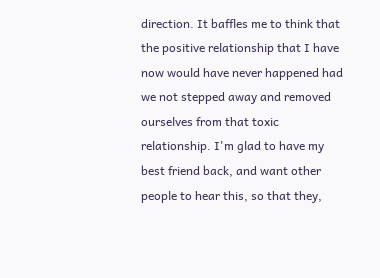direction. It baffles me to think that the positive relationship that I have now would have never happened had we not stepped away and removed ourselves from that toxic relationship. I'm glad to have my best friend back, and want other people to hear this, so that they,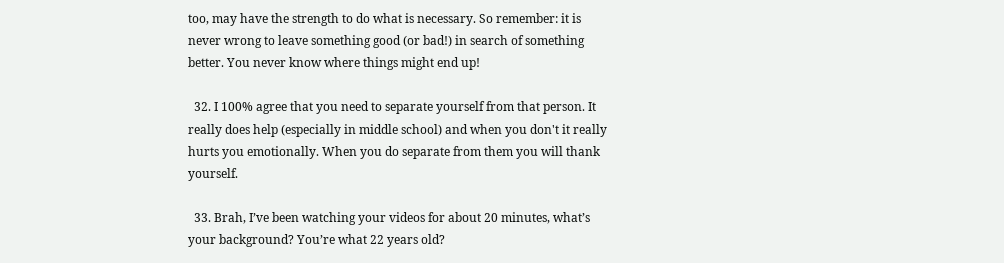too, may have the strength to do what is necessary. So remember: it is never wrong to leave something good (or bad!) in search of something better. You never know where things might end up!

  32. I 100% agree that you need to separate yourself from that person. It really does help (especially in middle school) and when you don't it really hurts you emotionally. When you do separate from them you will thank yourself.

  33. Brah, I’ve been watching your videos for about 20 minutes, what’s your background? You’re what 22 years old?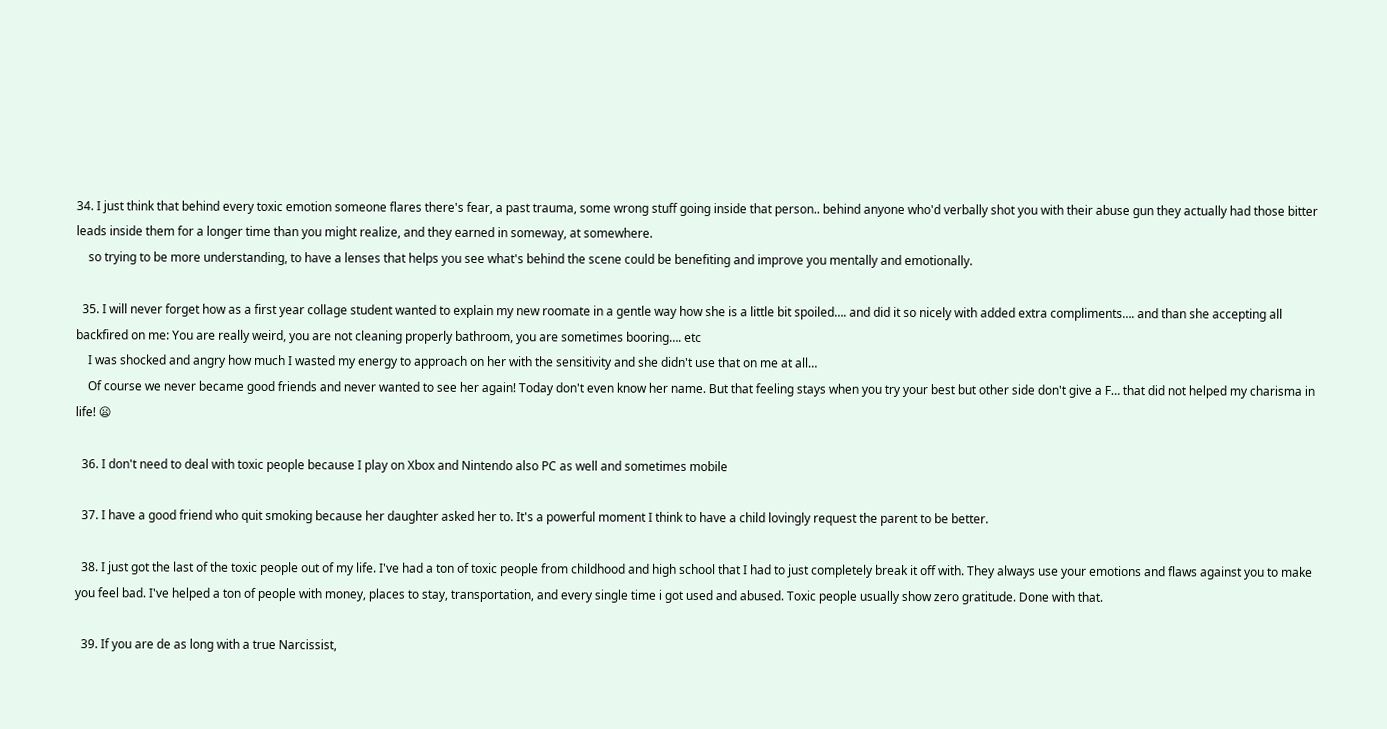34. I just think that behind every toxic emotion someone flares there's fear, a past trauma, some wrong stuff going inside that person.. behind anyone who'd verbally shot you with their abuse gun they actually had those bitter leads inside them for a longer time than you might realize, and they earned in someway, at somewhere.
    so trying to be more understanding, to have a lenses that helps you see what's behind the scene could be benefiting and improve you mentally and emotionally.

  35. I will never forget how as a first year collage student wanted to explain my new roomate in a gentle way how she is a little bit spoiled…. and did it so nicely with added extra compliments…. and than she accepting all backfired on me: You are really weird, you are not cleaning properly bathroom, you are sometimes booring…. etc
    I was shocked and angry how much I wasted my energy to approach on her with the sensitivity and she didn't use that on me at all…
    Of course we never became good friends and never wanted to see her again! Today don't even know her name. But that feeling stays when you try your best but other side don't give a F… that did not helped my charisma in life! 😦

  36. I don't need to deal with toxic people because I play on Xbox and Nintendo also PC as well and sometimes mobile

  37. I have a good friend who quit smoking because her daughter asked her to. It's a powerful moment I think to have a child lovingly request the parent to be better.

  38. I just got the last of the toxic people out of my life. I've had a ton of toxic people from childhood and high school that I had to just completely break it off with. They always use your emotions and flaws against you to make you feel bad. I've helped a ton of people with money, places to stay, transportation, and every single time i got used and abused. Toxic people usually show zero gratitude. Done with that.

  39. If you are de as long with a true Narcissist,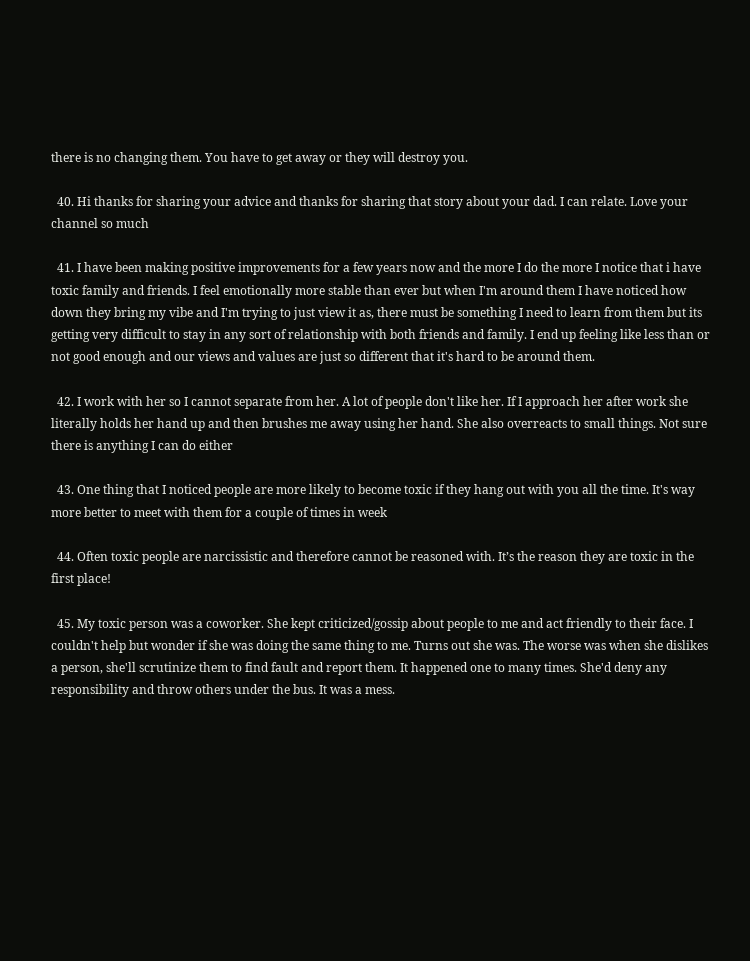there is no changing them. You have to get away or they will destroy you.

  40. Hi thanks for sharing your advice and thanks for sharing that story about your dad. I can relate. Love your channel so much

  41. I have been making positive improvements for a few years now and the more I do the more I notice that i have toxic family and friends. I feel emotionally more stable than ever but when I'm around them I have noticed how down they bring my vibe and I'm trying to just view it as, there must be something I need to learn from them but its getting very difficult to stay in any sort of relationship with both friends and family. I end up feeling like less than or not good enough and our views and values are just so different that it's hard to be around them.

  42. I work with her so I cannot separate from her. A lot of people don't like her. If I approach her after work she literally holds her hand up and then brushes me away using her hand. She also overreacts to small things. Not sure there is anything I can do either

  43. One thing that I noticed people are more likely to become toxic if they hang out with you all the time. It's way more better to meet with them for a couple of times in week

  44. Often toxic people are narcissistic and therefore cannot be reasoned with. It’s the reason they are toxic in the first place!

  45. My toxic person was a coworker. She kept criticized/gossip about people to me and act friendly to their face. I couldn't help but wonder if she was doing the same thing to me. Turns out she was. The worse was when she dislikes a person, she'll scrutinize them to find fault and report them. It happened one to many times. She'd deny any responsibility and throw others under the bus. It was a mess.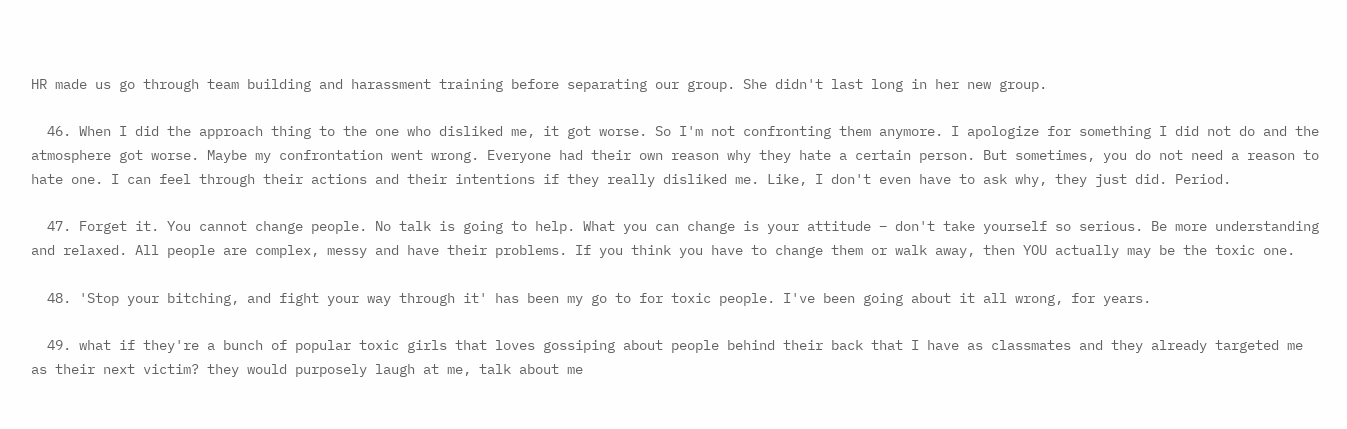HR made us go through team building and harassment training before separating our group. She didn't last long in her new group.

  46. When I did the approach thing to the one who disliked me, it got worse. So I'm not confronting them anymore. I apologize for something I did not do and the atmosphere got worse. Maybe my confrontation went wrong. Everyone had their own reason why they hate a certain person. But sometimes, you do not need a reason to hate one. I can feel through their actions and their intentions if they really disliked me. Like, I don't even have to ask why, they just did. Period.

  47. Forget it. You cannot change people. No talk is going to help. What you can change is your attitude – don't take yourself so serious. Be more understanding and relaxed. All people are complex, messy and have their problems. If you think you have to change them or walk away, then YOU actually may be the toxic one.

  48. 'Stop your bitching, and fight your way through it' has been my go to for toxic people. I've been going about it all wrong, for years.

  49. what if they're a bunch of popular toxic girls that loves gossiping about people behind their back that I have as classmates and they already targeted me as their next victim? they would purposely laugh at me, talk about me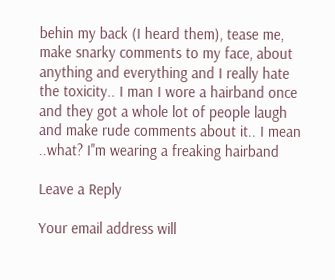behin my back (I heard them), tease me, make snarky comments to my face, about anything and everything and I really hate the toxicity.. I man I wore a hairband once and they got a whole lot of people laugh and make rude comments about it.. I mean ..what? I''m wearing a freaking hairband

Leave a Reply

Your email address will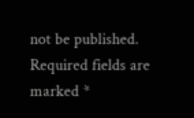not be published. Required fields are marked *